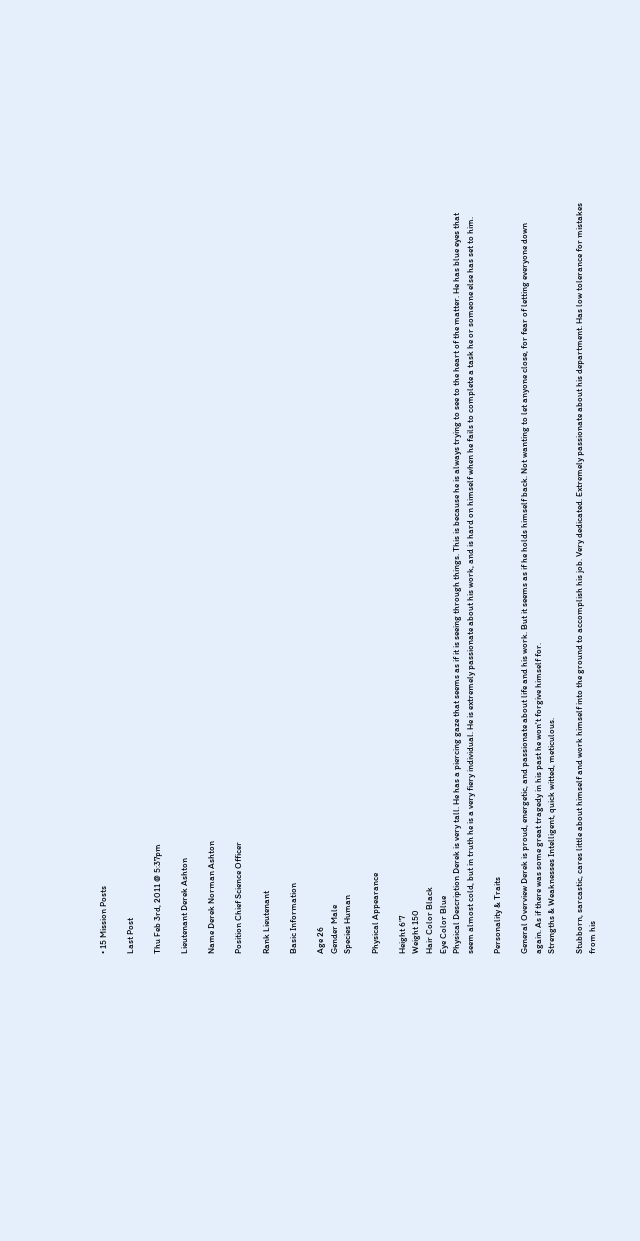• 15 Mission Posts

Last Post

Thu Feb 3rd, 2011 @ 5:37pm

Lieutenant Derek Ashton

Name Derek Norman Ashton

Position Chief Science Officer

Rank Lieutenant

Basic Information

Age 26
Gender Male
Species Human

Physical Appearance

Height 6'7
Weight 150
Hair Color Black
Eye Color Blue
Physical Description Derek is very tall. He has a piercing gaze that seems as if it is seeing through things. This is because he is always trying to see to the heart of the matter. He has blue eyes that seem almost cold, but in truth he is a very fiery individual. He is extremely passionate about his work, and is hard on himself when he fails to complete a task he or someone else has set to him.

Personality & Traits

General Overview Derek is proud, energetic, and passionate about life and his work. But it seems as if he holds himself back. Not wanting to let anyone close, for fear of letting everyone down again. As if there was some great tragedy in his past he won't forgive himself for.
Strengths & Weaknesses Intelligent, quick witted, meticulous.

Stubborn, sarcastic, cares little about himself and work himself into the ground to accomplish his job. Very dedicated. Extremely passionate about his department. Has low tolerance for mistakes from his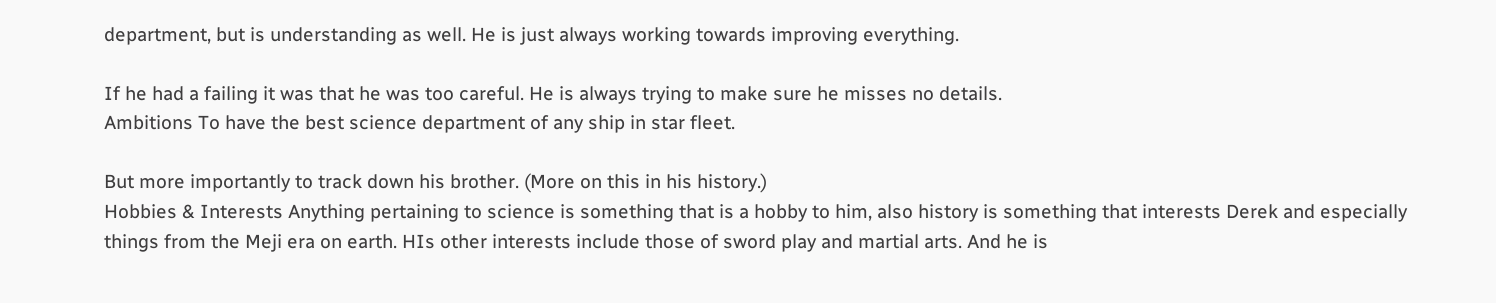department, but is understanding as well. He is just always working towards improving everything.

If he had a failing it was that he was too careful. He is always trying to make sure he misses no details.
Ambitions To have the best science department of any ship in star fleet.

But more importantly to track down his brother. (More on this in his history.)
Hobbies & Interests Anything pertaining to science is something that is a hobby to him, also history is something that interests Derek and especially things from the Meji era on earth. HIs other interests include those of sword play and martial arts. And he is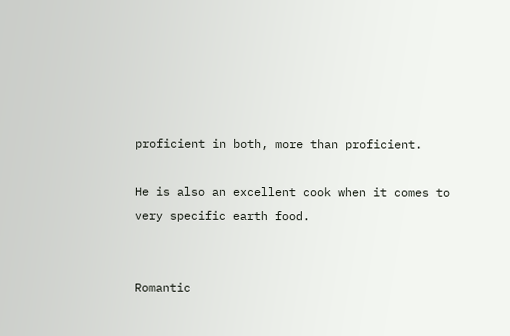proficient in both, more than proficient.

He is also an excellent cook when it comes to very specific earth food.


Romantic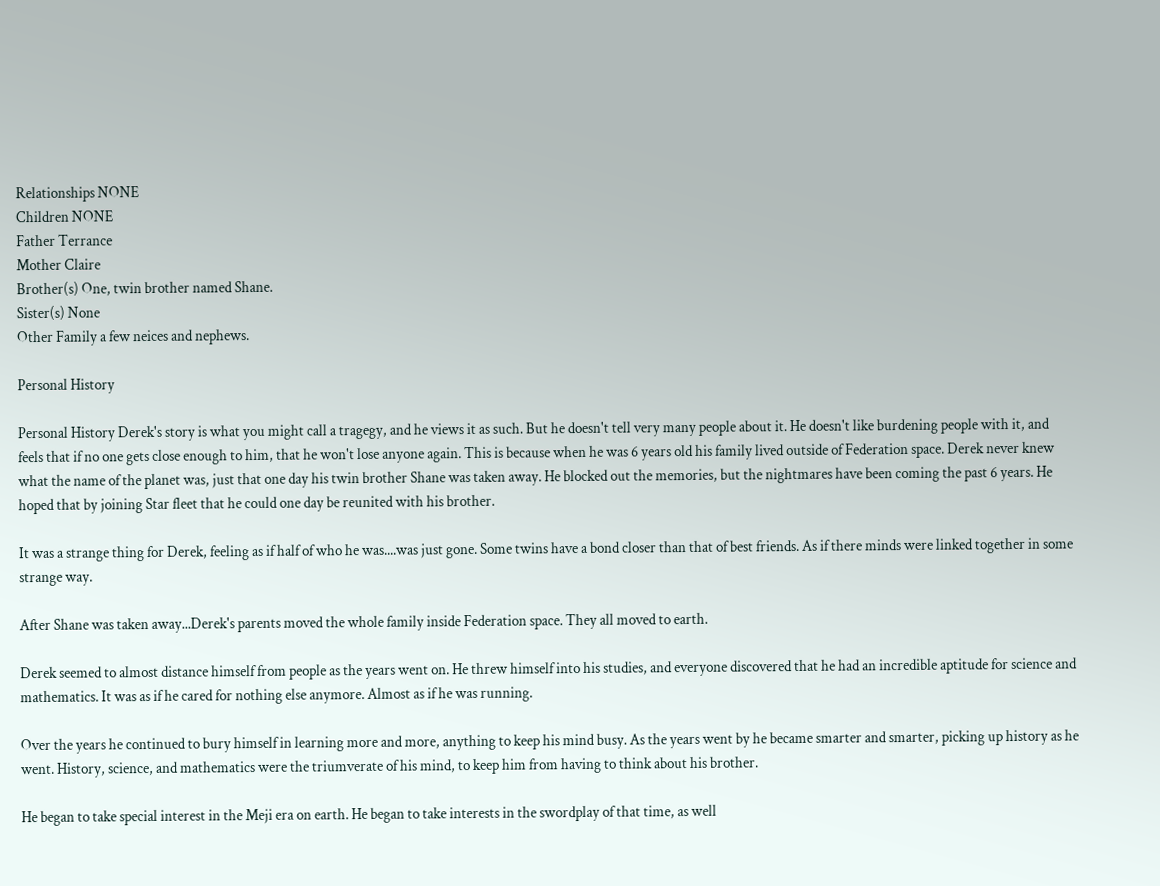Relationships NONE
Children NONE
Father Terrance
Mother Claire
Brother(s) One, twin brother named Shane.
Sister(s) None
Other Family a few neices and nephews.

Personal History

Personal History Derek's story is what you might call a tragegy, and he views it as such. But he doesn't tell very many people about it. He doesn't like burdening people with it, and feels that if no one gets close enough to him, that he won't lose anyone again. This is because when he was 6 years old his family lived outside of Federation space. Derek never knew what the name of the planet was, just that one day his twin brother Shane was taken away. He blocked out the memories, but the nightmares have been coming the past 6 years. He hoped that by joining Star fleet that he could one day be reunited with his brother.

It was a strange thing for Derek, feeling as if half of who he was....was just gone. Some twins have a bond closer than that of best friends. As if there minds were linked together in some strange way.

After Shane was taken away...Derek's parents moved the whole family inside Federation space. They all moved to earth.

Derek seemed to almost distance himself from people as the years went on. He threw himself into his studies, and everyone discovered that he had an incredible aptitude for science and mathematics. It was as if he cared for nothing else anymore. Almost as if he was running.

Over the years he continued to bury himself in learning more and more, anything to keep his mind busy. As the years went by he became smarter and smarter, picking up history as he went. History, science, and mathematics were the triumverate of his mind, to keep him from having to think about his brother.

He began to take special interest in the Meji era on earth. He began to take interests in the swordplay of that time, as well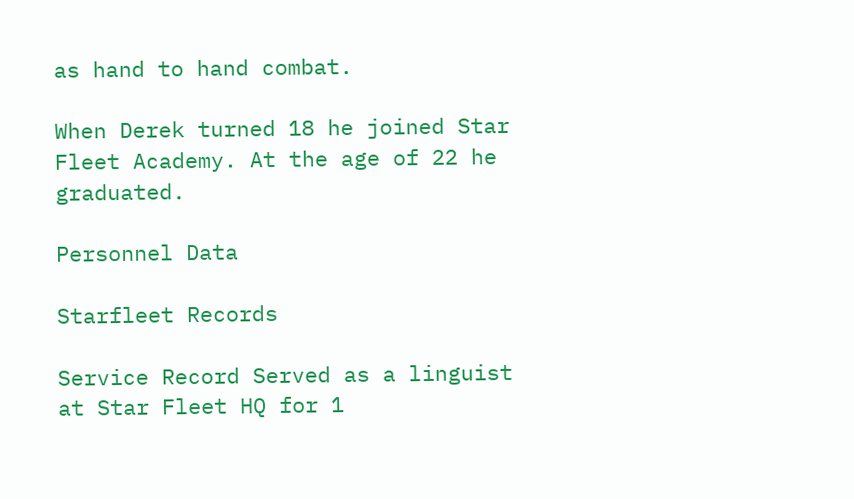as hand to hand combat.

When Derek turned 18 he joined Star Fleet Academy. At the age of 22 he graduated.

Personnel Data

Starfleet Records

Service Record Served as a linguist at Star Fleet HQ for 1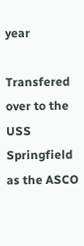year

Transfered over to the USS Springfield as the ASCO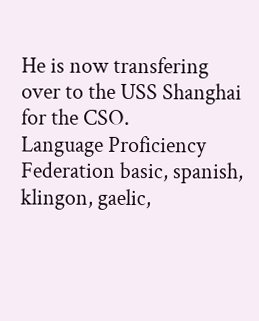He is now transfering over to the USS Shanghai for the CSO.
Language Proficiency Federation basic, spanish, klingon, gaelic,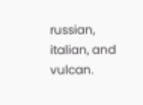russian, italian, and vulcan.